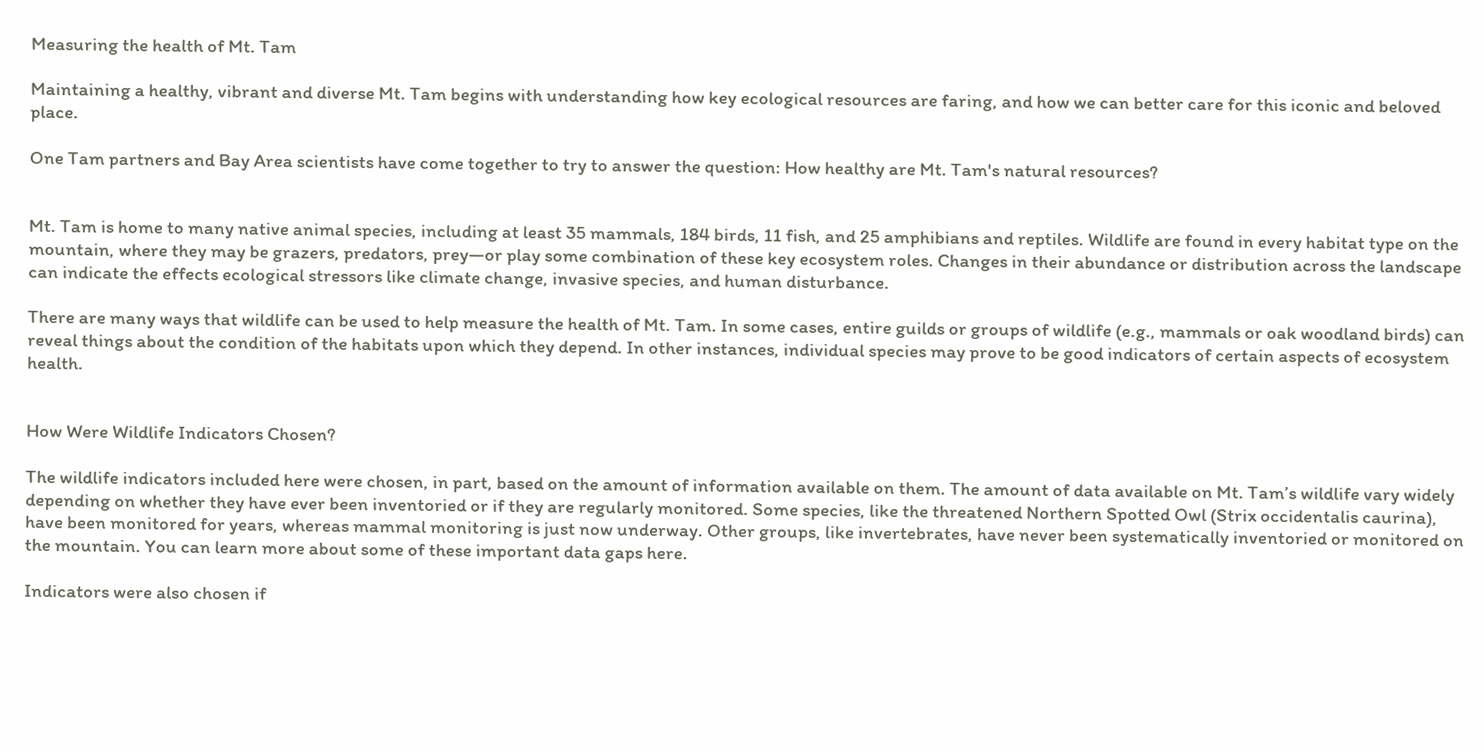Measuring the health of Mt. Tam

Maintaining a healthy, vibrant and diverse Mt. Tam begins with understanding how key ecological resources are faring, and how we can better care for this iconic and beloved place.

One Tam partners and Bay Area scientists have come together to try to answer the question: How healthy are Mt. Tam's natural resources?


Mt. Tam is home to many native animal species, including at least 35 mammals, 184 birds, 11 fish, and 25 amphibians and reptiles. Wildlife are found in every habitat type on the mountain, where they may be grazers, predators, prey—or play some combination of these key ecosystem roles. Changes in their abundance or distribution across the landscape can indicate the effects ecological stressors like climate change, invasive species, and human disturbance.

There are many ways that wildlife can be used to help measure the health of Mt. Tam. In some cases, entire guilds or groups of wildlife (e.g., mammals or oak woodland birds) can reveal things about the condition of the habitats upon which they depend. In other instances, individual species may prove to be good indicators of certain aspects of ecosystem health.


How Were Wildlife Indicators Chosen?

The wildlife indicators included here were chosen, in part, based on the amount of information available on them. The amount of data available on Mt. Tam’s wildlife vary widely depending on whether they have ever been inventoried or if they are regularly monitored. Some species, like the threatened Northern Spotted Owl (Strix occidentalis caurina), have been monitored for years, whereas mammal monitoring is just now underway. Other groups, like invertebrates, have never been systematically inventoried or monitored on the mountain. You can learn more about some of these important data gaps here.

Indicators were also chosen if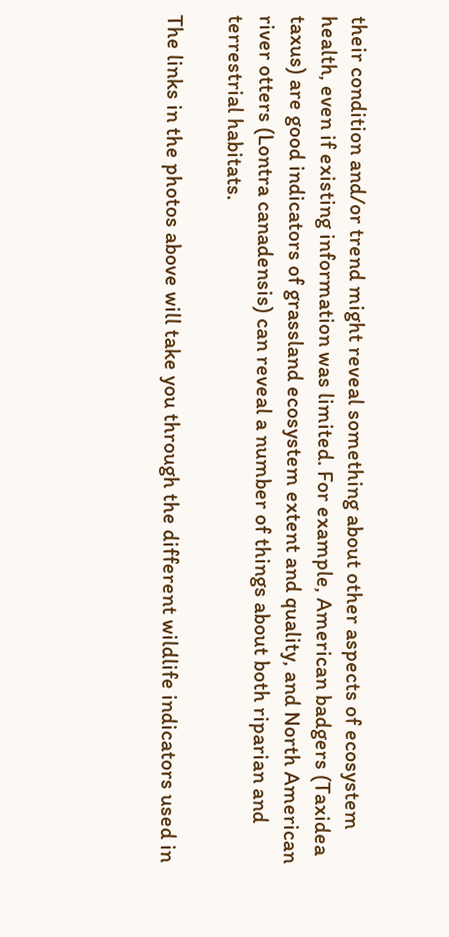their condition and/or trend might reveal something about other aspects of ecosystem health, even if existing information was limited. For example, American badgers (Taxidea taxus) are good indicators of grassland ecosystem extent and quality, and North American river otters (Lontra canadensis) can reveal a number of things about both riparian and terrestrial habitats.

The links in the photos above will take you through the different wildlife indicators used in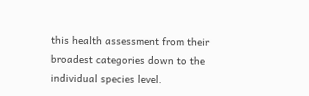this health assessment from their broadest categories down to the individual species level.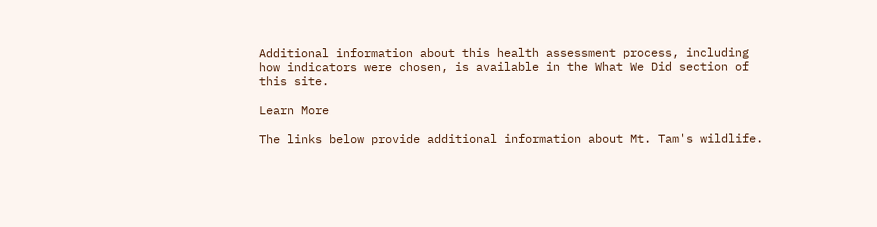Additional information about this health assessment process, including how indicators were chosen, is available in the What We Did section of this site.

Learn More

The links below provide additional information about Mt. Tam's wildlife.